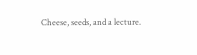Cheese, seeds, and a lecture.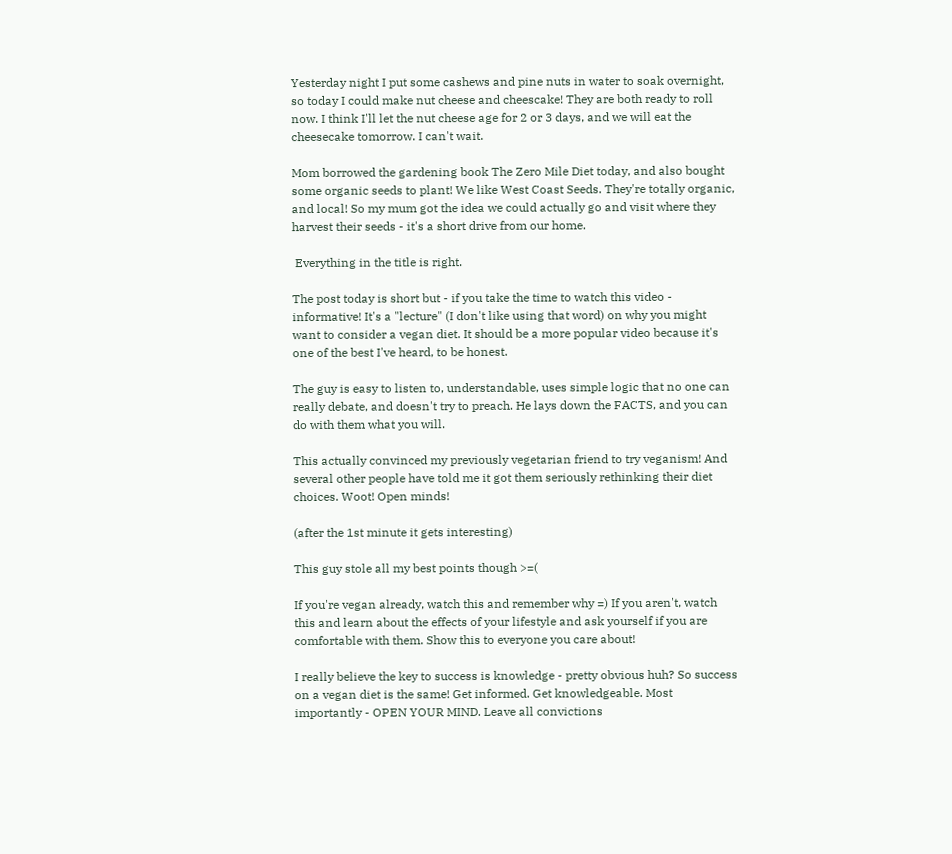Yesterday night I put some cashews and pine nuts in water to soak overnight, so today I could make nut cheese and cheescake! They are both ready to roll now. I think I'll let the nut cheese age for 2 or 3 days, and we will eat the cheesecake tomorrow. I can't wait.

Mom borrowed the gardening book The Zero Mile Diet today, and also bought some organic seeds to plant! We like West Coast Seeds. They're totally organic, and local! So my mum got the idea we could actually go and visit where they harvest their seeds - it's a short drive from our home.

 Everything in the title is right.

The post today is short but - if you take the time to watch this video - informative! It's a "lecture" (I don't like using that word) on why you might want to consider a vegan diet. It should be a more popular video because it's one of the best I've heard, to be honest.

The guy is easy to listen to, understandable, uses simple logic that no one can really debate, and doesn't try to preach. He lays down the FACTS, and you can do with them what you will.

This actually convinced my previously vegetarian friend to try veganism! And several other people have told me it got them seriously rethinking their diet choices. Woot! Open minds!

(after the 1st minute it gets interesting)

This guy stole all my best points though >=(

If you're vegan already, watch this and remember why =) If you aren't, watch this and learn about the effects of your lifestyle and ask yourself if you are comfortable with them. Show this to everyone you care about!

I really believe the key to success is knowledge - pretty obvious huh? So success on a vegan diet is the same! Get informed. Get knowledgeable. Most importantly - OPEN YOUR MIND. Leave all convictions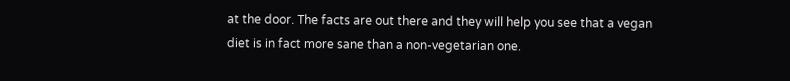at the door. The facts are out there and they will help you see that a vegan diet is in fact more sane than a non-vegetarian one.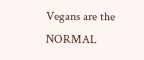Vegans are the NORMAL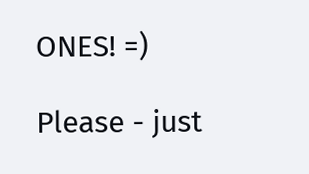ONES! =)

Please - just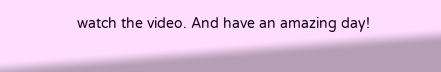watch the video. And have an amazing day!